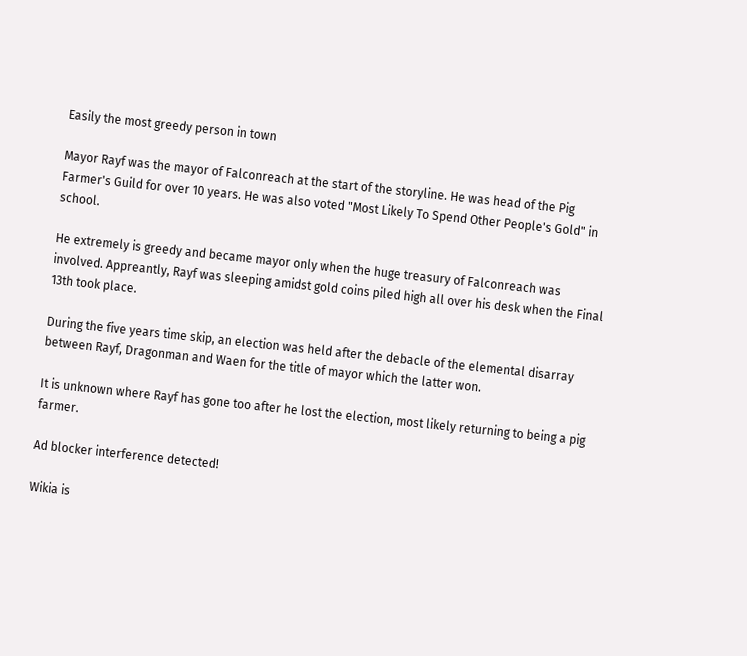Easily the most greedy person in town

Mayor Rayf was the mayor of Falconreach at the start of the storyline. He was head of the Pig Farmer's Guild for over 10 years. He was also voted "Most Likely To Spend Other People's Gold" in school.

He extremely is greedy and became mayor only when the huge treasury of Falconreach was involved. Appreantly, Rayf was sleeping amidst gold coins piled high all over his desk when the Final 13th took place.

During the five years time skip, an election was held after the debacle of the elemental disarray between Rayf, Dragonman and Waen for the title of mayor which the latter won.

It is unknown where Rayf has gone too after he lost the election, most likely returning to being a pig farmer.

Ad blocker interference detected!

Wikia is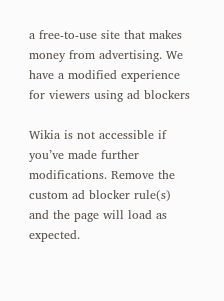a free-to-use site that makes money from advertising. We have a modified experience for viewers using ad blockers

Wikia is not accessible if you’ve made further modifications. Remove the custom ad blocker rule(s) and the page will load as expected.